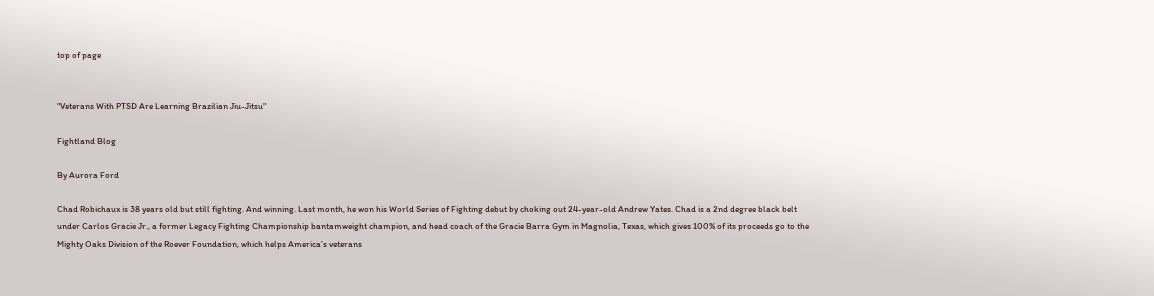top of page


"Veterans With PTSD Are Learning Brazilian Jiu-Jitsu"

Fightland Blog

By Aurora Ford

Chad Robichaux is 38 years old but still fighting. And winning. Last month, he won his World Series of Fighting debut by choking out 24-year-old Andrew Yates. Chad is a 2nd degree black belt under Carlos Gracie Jr., a former Legacy Fighting Championship bantamweight champion, and head coach of the Gracie Barra Gym in Magnolia, Texas, which gives 100% of its proceeds go to the Mighty Oaks Division of the Roever Foundation, which helps America’s veterans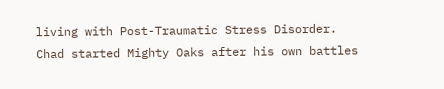living with Post-Traumatic Stress Disorder. Chad started Mighty Oaks after his own battles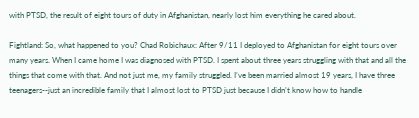with PTSD, the result of eight tours of duty in Afghanistan, nearly lost him everything he cared about.

Fightland: So, what happened to you? Chad Robichaux: After 9/11 I deployed to Afghanistan for eight tours over many years. When I came home I was diagnosed with PTSD. I spent about three years struggling with that and all the things that come with that. And not just me, my family struggled. I’ve been married almost 19 years, I have three teenagers--just an incredible family that I almost lost to PTSD just because I didn’t know how to handle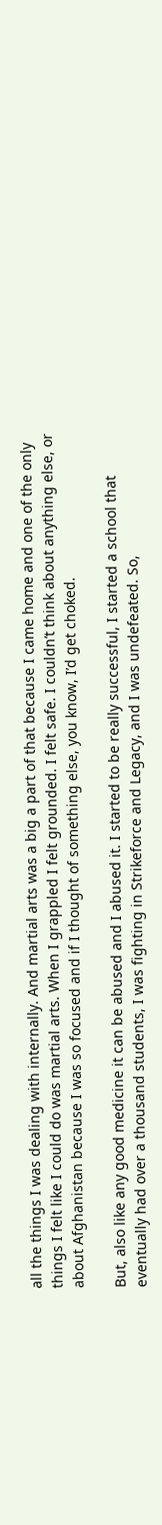all the things I was dealing with internally. And martial arts was a big a part of that because I came home and one of the only things I felt like I could do was martial arts. When I grappled I felt grounded. I felt safe. I couldn’t think about anything else, or about Afghanistan because I was so focused and if I thought of something else, you know, I’d get choked.

But, also like any good medicine it can be abused and I abused it. I started to be really successful, I started a school that eventually had over a thousand students, I was fighting in Strikeforce and Legacy, and I was undefeated. So,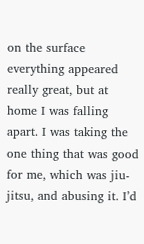on the surface everything appeared really great, but at home I was falling apart. I was taking the one thing that was good for me, which was jiu-jitsu, and abusing it. I’d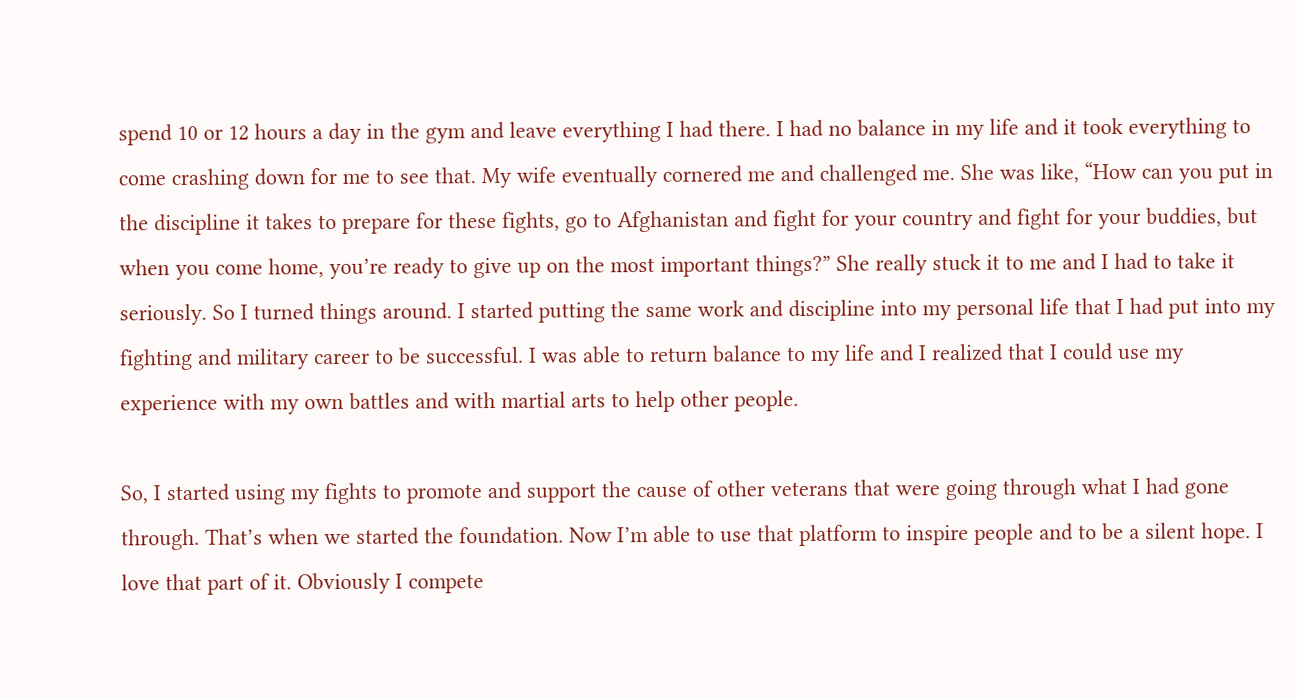spend 10 or 12 hours a day in the gym and leave everything I had there. I had no balance in my life and it took everything to come crashing down for me to see that. My wife eventually cornered me and challenged me. She was like, “How can you put in the discipline it takes to prepare for these fights, go to Afghanistan and fight for your country and fight for your buddies, but when you come home, you’re ready to give up on the most important things?” She really stuck it to me and I had to take it seriously. So I turned things around. I started putting the same work and discipline into my personal life that I had put into my fighting and military career to be successful. I was able to return balance to my life and I realized that I could use my experience with my own battles and with martial arts to help other people.

So, I started using my fights to promote and support the cause of other veterans that were going through what I had gone through. That’s when we started the foundation. Now I’m able to use that platform to inspire people and to be a silent hope. I love that part of it. Obviously I compete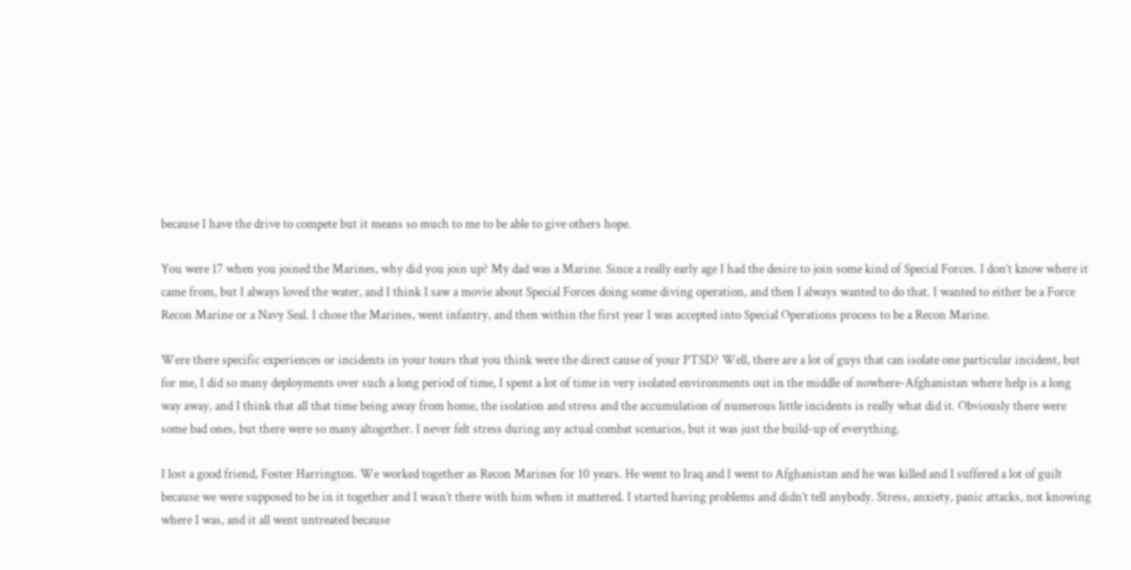because I have the drive to compete but it means so much to me to be able to give others hope.

You were 17 when you joined the Marines, why did you join up? My dad was a Marine. Since a really early age I had the desire to join some kind of Special Forces. I don’t know where it came from, but I always loved the water, and I think I saw a movie about Special Forces doing some diving operation, and then I always wanted to do that. I wanted to either be a Force Recon Marine or a Navy Seal. I chose the Marines, went infantry, and then within the first year I was accepted into Special Operations process to be a Recon Marine.

Were there specific experiences or incidents in your tours that you think were the direct cause of your PTSD? Well, there are a lot of guys that can isolate one particular incident, but for me, I did so many deployments over such a long period of time, I spent a lot of time in very isolated environments out in the middle of nowhere-Afghanistan where help is a long way away, and I think that all that time being away from home, the isolation and stress and the accumulation of numerous little incidents is really what did it. Obviously there were some bad ones, but there were so many altogether. I never felt stress during any actual combat scenarios, but it was just the build-up of everything.

I lost a good friend, Foster Harrington. We worked together as Recon Marines for 10 years. He went to Iraq and I went to Afghanistan and he was killed and I suffered a lot of guilt because we were supposed to be in it together and I wasn’t there with him when it mattered. I started having problems and didn’t tell anybody. Stress, anxiety, panic attacks, not knowing where I was, and it all went untreated because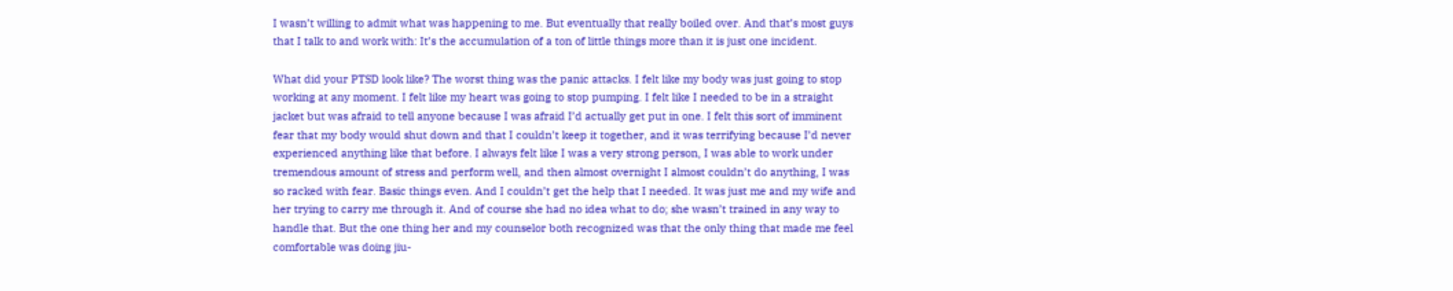I wasn’t willing to admit what was happening to me. But eventually that really boiled over. And that’s most guys that I talk to and work with: It’s the accumulation of a ton of little things more than it is just one incident.

What did your PTSD look like? The worst thing was the panic attacks. I felt like my body was just going to stop working at any moment. I felt like my heart was going to stop pumping. I felt like I needed to be in a straight jacket but was afraid to tell anyone because I was afraid I’d actually get put in one. I felt this sort of imminent fear that my body would shut down and that I couldn’t keep it together, and it was terrifying because I’d never experienced anything like that before. I always felt like I was a very strong person, I was able to work under tremendous amount of stress and perform well, and then almost overnight I almost couldn’t do anything, I was so racked with fear. Basic things even. And I couldn’t get the help that I needed. It was just me and my wife and her trying to carry me through it. And of course she had no idea what to do; she wasn’t trained in any way to handle that. But the one thing her and my counselor both recognized was that the only thing that made me feel comfortable was doing jiu-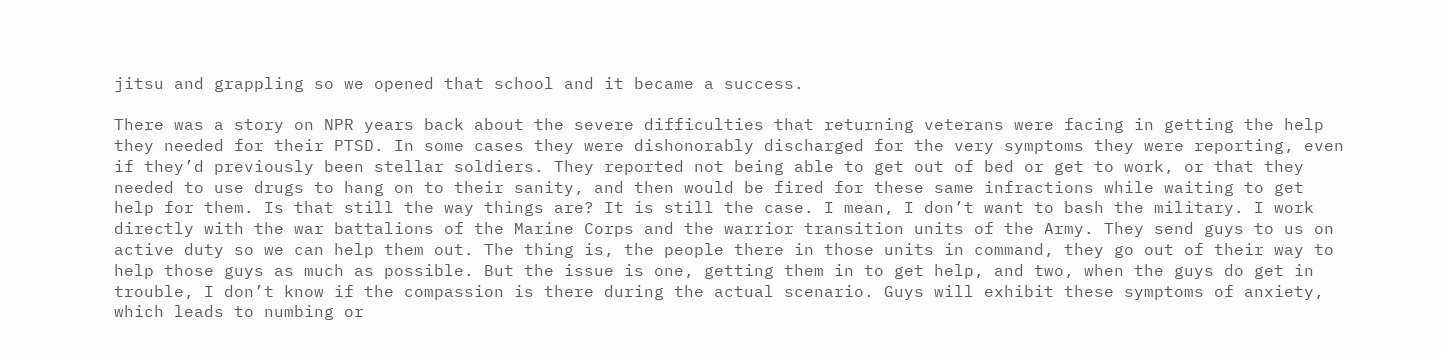jitsu and grappling so we opened that school and it became a success.

There was a story on NPR years back about the severe difficulties that returning veterans were facing in getting the help they needed for their PTSD. In some cases they were dishonorably discharged for the very symptoms they were reporting, even if they’d previously been stellar soldiers. They reported not being able to get out of bed or get to work, or that they needed to use drugs to hang on to their sanity, and then would be fired for these same infractions while waiting to get help for them. Is that still the way things are? It is still the case. I mean, I don’t want to bash the military. I work directly with the war battalions of the Marine Corps and the warrior transition units of the Army. They send guys to us on active duty so we can help them out. The thing is, the people there in those units in command, they go out of their way to help those guys as much as possible. But the issue is one, getting them in to get help, and two, when the guys do get in trouble, I don’t know if the compassion is there during the actual scenario. Guys will exhibit these symptoms of anxiety, which leads to numbing or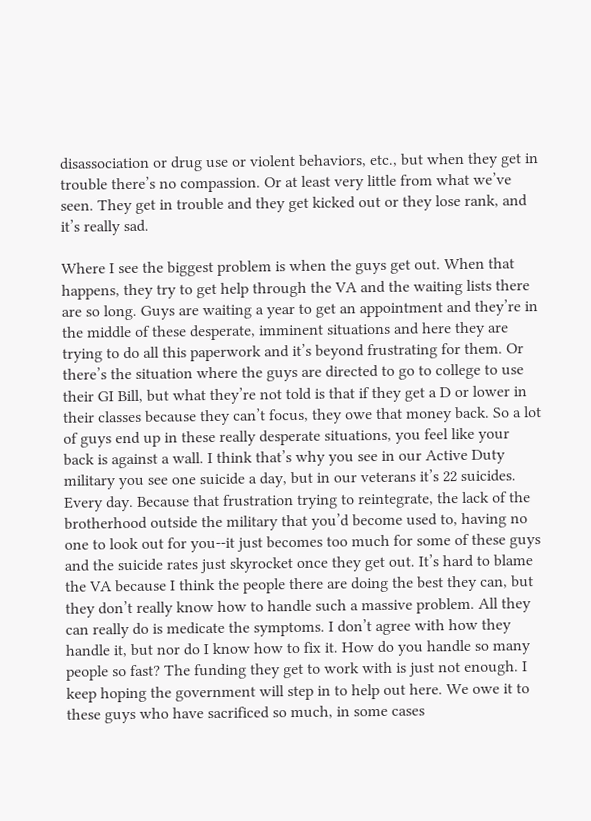disassociation or drug use or violent behaviors, etc., but when they get in trouble there’s no compassion. Or at least very little from what we’ve seen. They get in trouble and they get kicked out or they lose rank, and it’s really sad.

Where I see the biggest problem is when the guys get out. When that happens, they try to get help through the VA and the waiting lists there are so long. Guys are waiting a year to get an appointment and they’re in the middle of these desperate, imminent situations and here they are trying to do all this paperwork and it’s beyond frustrating for them. Or there’s the situation where the guys are directed to go to college to use their GI Bill, but what they’re not told is that if they get a D or lower in their classes because they can’t focus, they owe that money back. So a lot of guys end up in these really desperate situations, you feel like your back is against a wall. I think that’s why you see in our Active Duty military you see one suicide a day, but in our veterans it’s 22 suicides. Every day. Because that frustration trying to reintegrate, the lack of the brotherhood outside the military that you’d become used to, having no one to look out for you--it just becomes too much for some of these guys and the suicide rates just skyrocket once they get out. It’s hard to blame the VA because I think the people there are doing the best they can, but they don’t really know how to handle such a massive problem. All they can really do is medicate the symptoms. I don’t agree with how they handle it, but nor do I know how to fix it. How do you handle so many people so fast? The funding they get to work with is just not enough. I keep hoping the government will step in to help out here. We owe it to these guys who have sacrificed so much, in some cases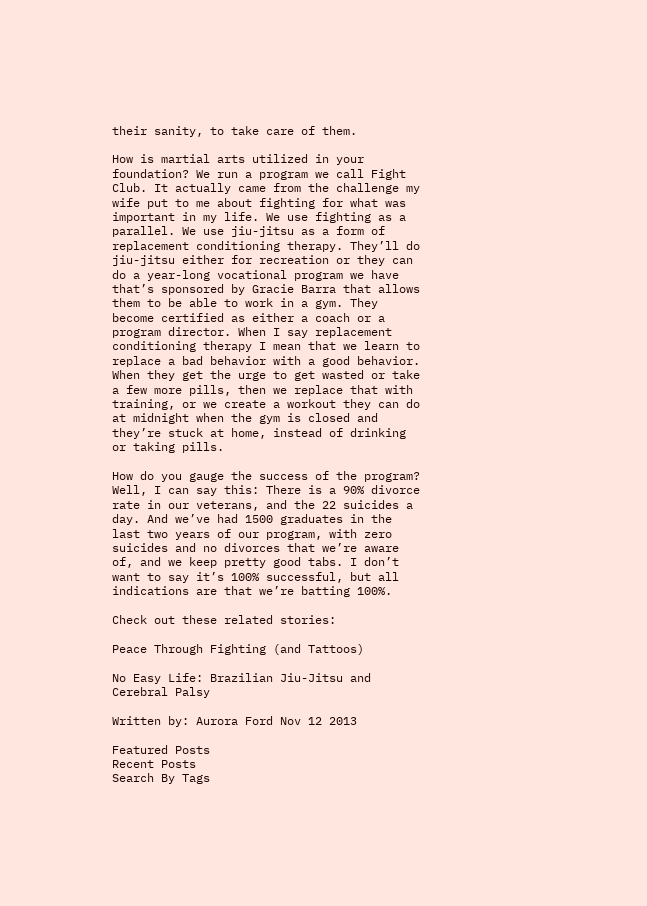their sanity, to take care of them.

How is martial arts utilized in your foundation? We run a program we call Fight Club. It actually came from the challenge my wife put to me about fighting for what was important in my life. We use fighting as a parallel. We use jiu-jitsu as a form of replacement conditioning therapy. They’ll do jiu-jitsu either for recreation or they can do a year-long vocational program we have that’s sponsored by Gracie Barra that allows them to be able to work in a gym. They become certified as either a coach or a program director. When I say replacement conditioning therapy I mean that we learn to replace a bad behavior with a good behavior. When they get the urge to get wasted or take a few more pills, then we replace that with training, or we create a workout they can do at midnight when the gym is closed and they’re stuck at home, instead of drinking or taking pills.

How do you gauge the success of the program? Well, I can say this: There is a 90% divorce rate in our veterans, and the 22 suicides a day. And we’ve had 1500 graduates in the last two years of our program, with zero suicides and no divorces that we’re aware of, and we keep pretty good tabs. I don’t want to say it’s 100% successful, but all indications are that we’re batting 100%.

Check out these related stories:

Peace Through Fighting (and Tattoos)

No Easy Life: Brazilian Jiu-Jitsu and Cerebral Palsy

Written by: Aurora Ford Nov 12 2013

Featured Posts
Recent Posts
Search By Tags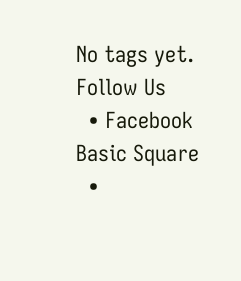No tags yet.
Follow Us
  • Facebook Basic Square
  •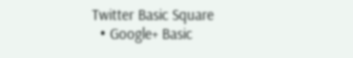Twitter Basic Square
  • Google+ Basic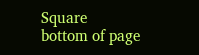Square
bottom of page